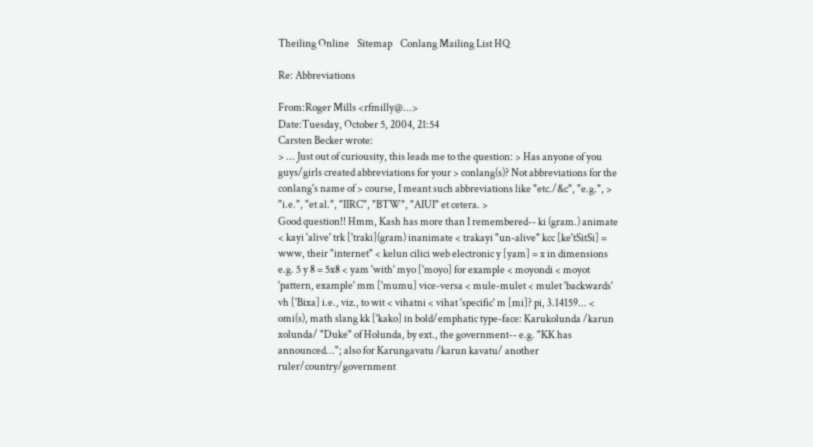Theiling Online    Sitemap    Conlang Mailing List HQ

Re: Abbreviations

From:Roger Mills <rfmilly@...>
Date:Tuesday, October 5, 2004, 21:54
Carsten Becker wrote:
> ... Just out of curiousity, this leads me to the question: > Has anyone of you guys/girls created abbreviations for your > conlang(s)? Not abbreviations for the conlang's name of > course, I meant such abbreviations like "etc./&c", "e.g.", > "i.e.", "et al.", "IIRC", "BTW", "AIUI" et cetera. >
Good question!! Hmm, Kash has more than I remembered-- ki (gram.) animate < kayi 'alive' trk ['traki](gram) inanimate < trakayi "un-alive" kcc [ke'tSitSi] = www, their "internet" < kelun cilici web electronic y [yam] = x in dimensions e.g. 5 y 8 = 5x8 < yam 'with' myo ['moyo] for example < moyondi < moyot 'pattern, example' mm ['mumu] vice-versa < mule-mulet < mulet 'backwards' vh ['Bixa] i.e., viz., to wit < vihatni < vihat 'specific' m [mi]? pi, 3.14159... < omi(s), math slang kk ['kako] in bold/emphatic type-face: Karukolunda /karun xolunda/ "Duke" of Holunda, by ext., the government-- e.g. "KK has announced..."; also for Karungavatu /karun kavatu/ another ruler/country/government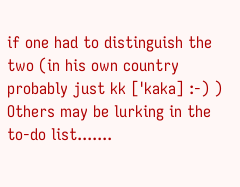if one had to distinguish the two (in his own country probably just kk ['kaka] :-) ) Others may be lurking in the to-do list.......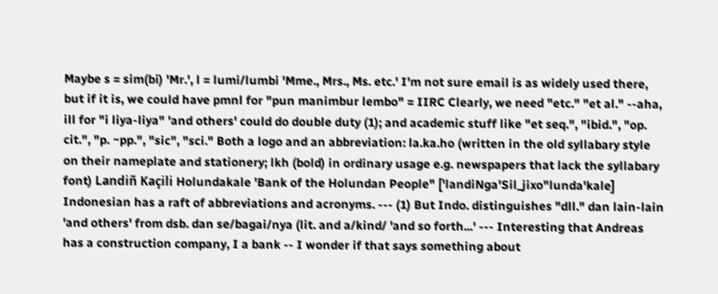Maybe s = sim(bi) 'Mr.', l = lumi/lumbi 'Mme., Mrs., Ms. etc.' I'm not sure email is as widely used there, but if it is, we could have pmnl for "pun manimbur lembo" = IIRC Clearly, we need "etc." "et al." --aha, ill for "i liya-liya" 'and others' could do double duty (1); and academic stuff like "et seq.", "ibid.", "op. cit.", "p. ~pp.", "sic", "sci." Both a logo and an abbreviation: la.ka.ho (written in the old syllabary style on their nameplate and stationery; lkh (bold) in ordinary usage e.g. newspapers that lack the syllabary font) Landiñ Kaçili Holundakale 'Bank of the Holundan People" ['landiNga'Sil_jixo"lunda'kale] Indonesian has a raft of abbreviations and acronyms. --- (1) But Indo. distinguishes "dll." dan lain-lain 'and others' from dsb. dan se/bagai/nya (lit. and a/kind/ 'and so forth...' --- Interesting that Andreas has a construction company, I a bank -- I wonder if that says something about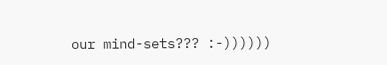our mind-sets??? :-))))))